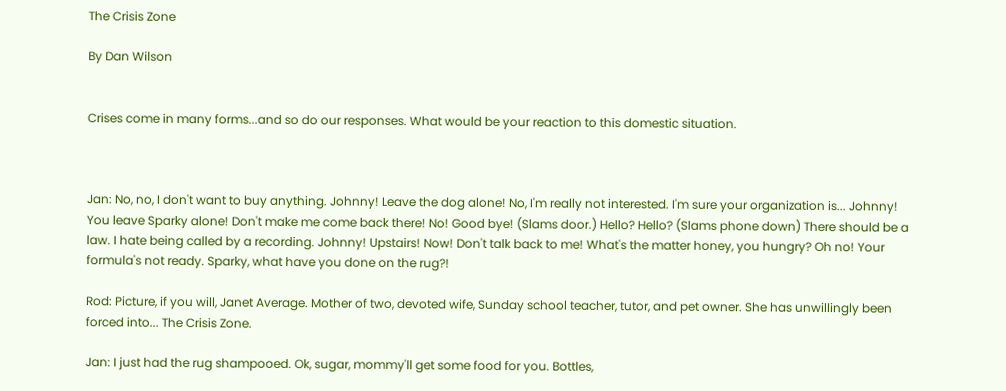The Crisis Zone

By Dan Wilson


Crises come in many forms...and so do our responses. What would be your reaction to this domestic situation.



Jan: No, no, I don't want to buy anything. Johnny! Leave the dog alone! No, I'm really not interested. I'm sure your organization is... Johnny! You leave Sparky alone! Don't make me come back there! No! Good bye! (Slams door.) Hello? Hello? (Slams phone down) There should be a law. I hate being called by a recording. Johnny! Upstairs! Now! Don't talk back to me! What's the matter honey, you hungry? Oh no! Your formula's not ready. Sparky, what have you done on the rug?!

Rod: Picture, if you will, Janet Average. Mother of two, devoted wife, Sunday school teacher, tutor, and pet owner. She has unwillingly been forced into... The Crisis Zone.

Jan: I just had the rug shampooed. Ok, sugar, mommy'll get some food for you. Bottles,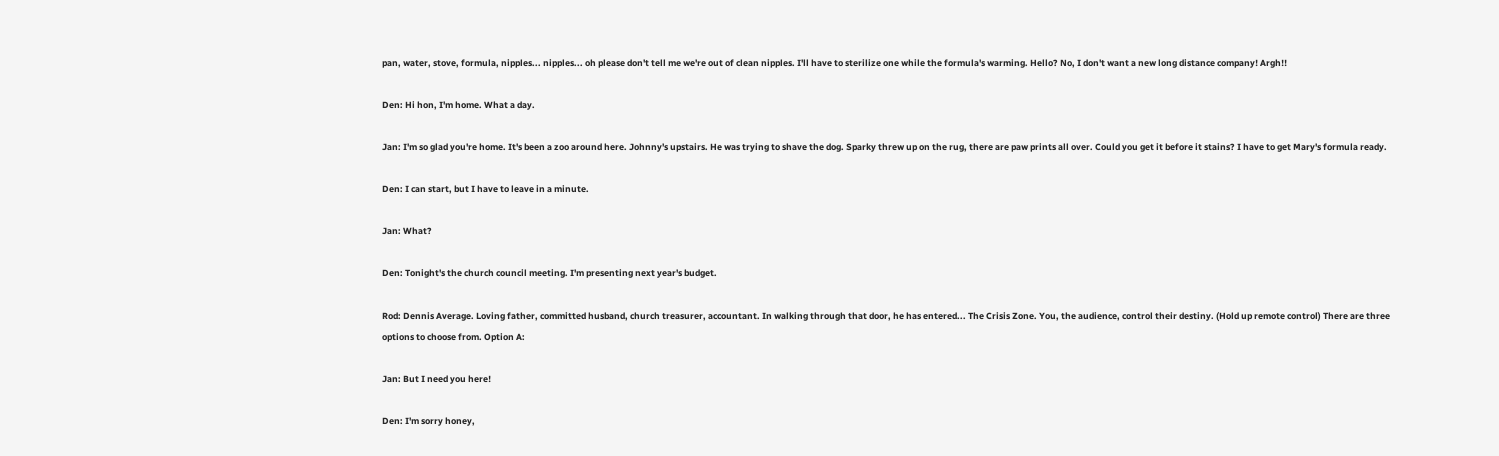pan, water, stove, formula, nipples... nipples... oh please don't tell me we're out of clean nipples. I'll have to sterilize one while the formula's warming. Hello? No, I don't want a new long distance company! Argh!!

Den: Hi hon, I'm home. What a day.

Jan: I'm so glad you're home. It's been a zoo around here. Johnny's upstairs. He was trying to shave the dog. Sparky threw up on the rug, there are paw prints all over. Could you get it before it stains? I have to get Mary's formula ready.

Den: I can start, but I have to leave in a minute.

Jan: What?

Den: Tonight's the church council meeting. I'm presenting next year's budget.

Rod: Dennis Average. Loving father, committed husband, church treasurer, accountant. In walking through that door, he has entered... The Crisis Zone. You, the audience, control their destiny. (Hold up remote control) There are three options to choose from. Option A:

Jan: But I need you here!

Den: I'm sorry honey,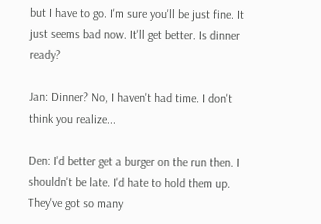but I have to go. I'm sure you'll be just fine. It just seems bad now. It'll get better. Is dinner ready?

Jan: Dinner? No, I haven't had time. I don't think you realize...

Den: I'd better get a burger on the run then. I shouldn't be late. I'd hate to hold them up. They've got so many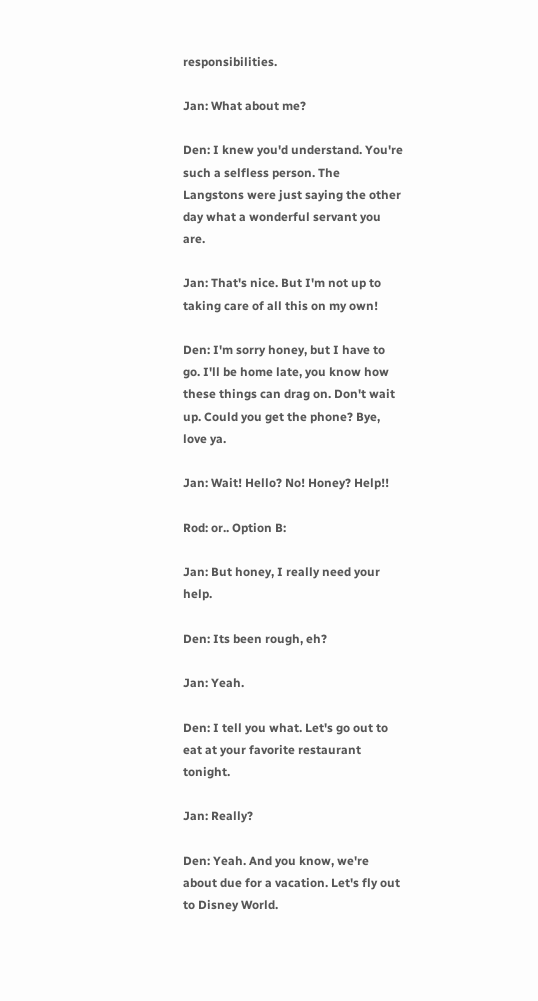responsibilities.

Jan: What about me?

Den: I knew you'd understand. You're such a selfless person. The Langstons were just saying the other day what a wonderful servant you are.

Jan: That's nice. But I'm not up to taking care of all this on my own!

Den: I'm sorry honey, but I have to go. I'll be home late, you know how these things can drag on. Don't wait up. Could you get the phone? Bye, love ya.

Jan: Wait! Hello? No! Honey? Help!!

Rod: or.. Option B:

Jan: But honey, I really need your help.

Den: Its been rough, eh?

Jan: Yeah.

Den: I tell you what. Let's go out to eat at your favorite restaurant tonight.

Jan: Really?

Den: Yeah. And you know, we're about due for a vacation. Let's fly out to Disney World.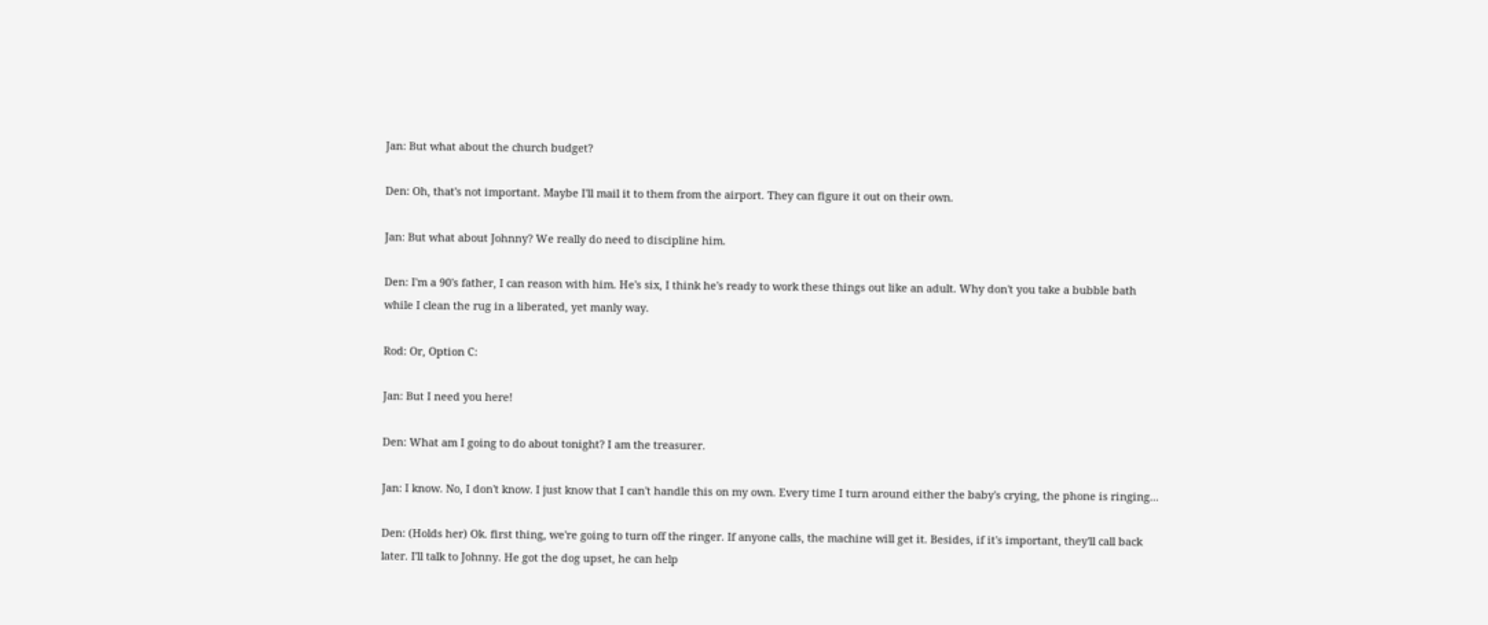Jan: But what about the church budget?

Den: Oh, that's not important. Maybe I'll mail it to them from the airport. They can figure it out on their own.

Jan: But what about Johnny? We really do need to discipline him.

Den: I'm a 90's father, I can reason with him. He's six, I think he's ready to work these things out like an adult. Why don't you take a bubble bath while I clean the rug in a liberated, yet manly way.

Rod: Or, Option C:

Jan: But I need you here!

Den: What am I going to do about tonight? I am the treasurer.

Jan: I know. No, I don't know. I just know that I can't handle this on my own. Every time I turn around either the baby's crying, the phone is ringing...

Den: (Holds her) Ok. first thing, we're going to turn off the ringer. If anyone calls, the machine will get it. Besides, if it's important, they'll call back later. I'll talk to Johnny. He got the dog upset, he can help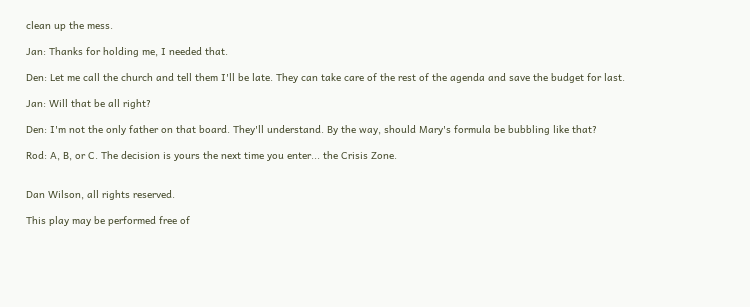clean up the mess.

Jan: Thanks for holding me, I needed that.

Den: Let me call the church and tell them I'll be late. They can take care of the rest of the agenda and save the budget for last.

Jan: Will that be all right?

Den: I'm not the only father on that board. They'll understand. By the way, should Mary's formula be bubbling like that?

Rod: A, B, or C. The decision is yours the next time you enter... the Crisis Zone.


Dan Wilson, all rights reserved.

This play may be performed free of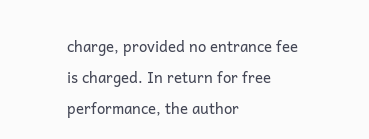charge, provided no entrance fee is charged. In return for free performance, the author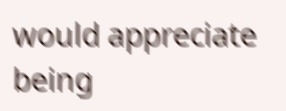would appreciate being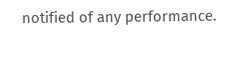notified of any performance.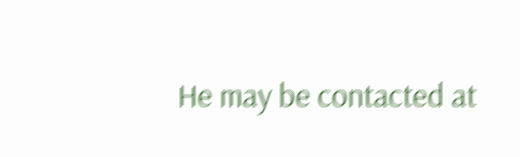He may be contacted at